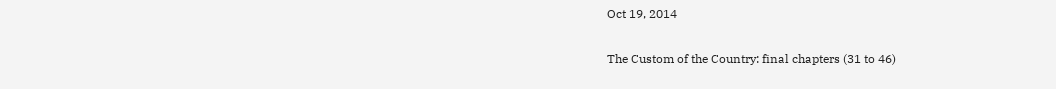Oct 19, 2014

The Custom of the Country: final chapters (31 to 46)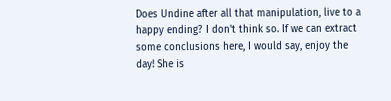Does Undine after all that manipulation, live to a happy ending? I don't think so. If we can extract some conclusions here, I would say, enjoy the day! She is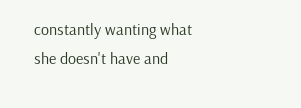constantly wanting what she doesn't have and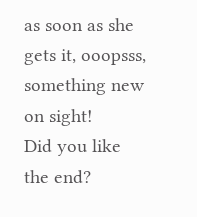as soon as she gets it, ooopsss, something new on sight!
Did you like the end?